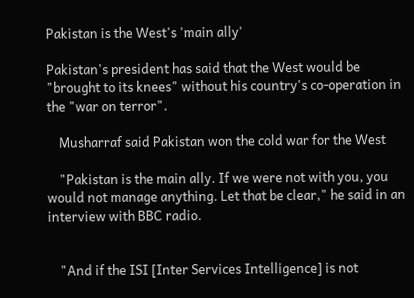Pakistan is the West's 'main ally'

Pakistan's president has said that the West would be "brought to its knees" without his country's co-operation in the "war on terror".

    Musharraf said Pakistan won the cold war for the West

    "Pakistan is the main ally. If we were not with you, you would not manage anything. Let that be clear," he said in an interview with BBC radio.


    "And if the ISI [Inter Services Intelligence] is not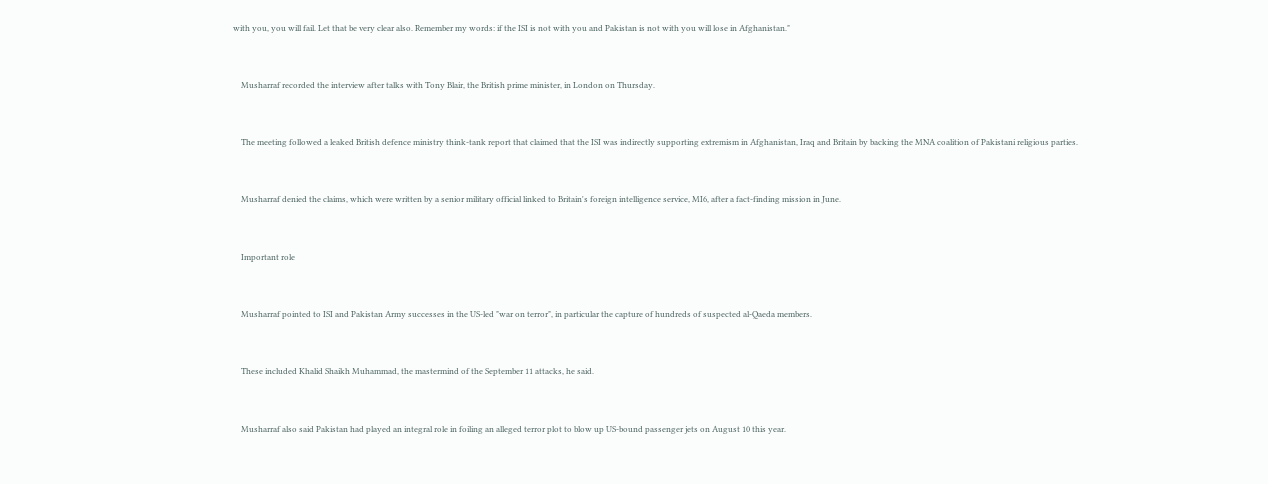with you, you will fail. Let that be very clear also. Remember my words: if the ISI is not with you and Pakistan is not with you will lose in Afghanistan."


    Musharraf recorded the interview after talks with Tony Blair, the British prime minister, in London on Thursday.


    The meeting followed a leaked British defence ministry think-tank report that claimed that the ISI was indirectly supporting extremism in Afghanistan, Iraq and Britain by backing the MNA coalition of Pakistani religious parties.


    Musharraf denied the claims, which were written by a senior military official linked to Britain's foreign intelligence service, MI6, after a fact-finding mission in June.


    Important role


    Musharraf pointed to ISI and Pakistan Army successes in the US-led "war on terror", in particular the capture of hundreds of suspected al-Qaeda members.


    These included Khalid Shaikh Muhammad, the mastermind of the September 11 attacks, he said.


    Musharraf also said Pakistan had played an integral role in foiling an alleged terror plot to blow up US-bound passenger jets on August 10 this year.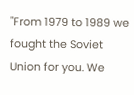"From 1979 to 1989 we fought the Soviet Union for you. We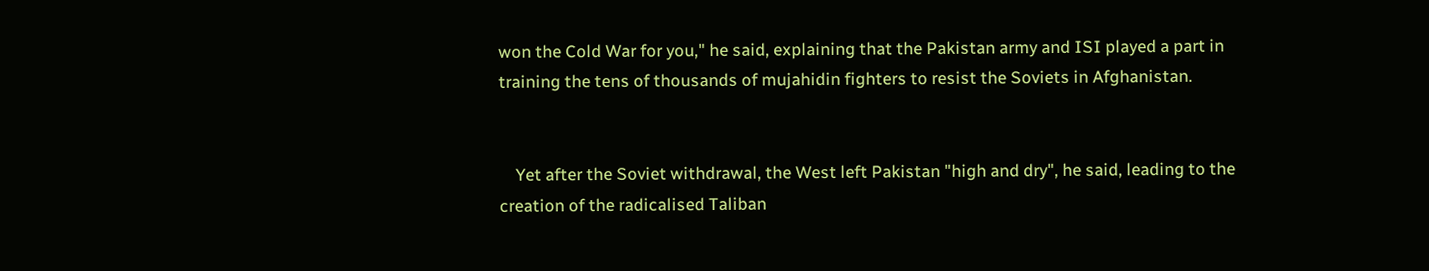won the Cold War for you," he said, explaining that the Pakistan army and ISI played a part in training the tens of thousands of mujahidin fighters to resist the Soviets in Afghanistan.


    Yet after the Soviet withdrawal, the West left Pakistan "high and dry", he said, leading to the creation of the radicalised Taliban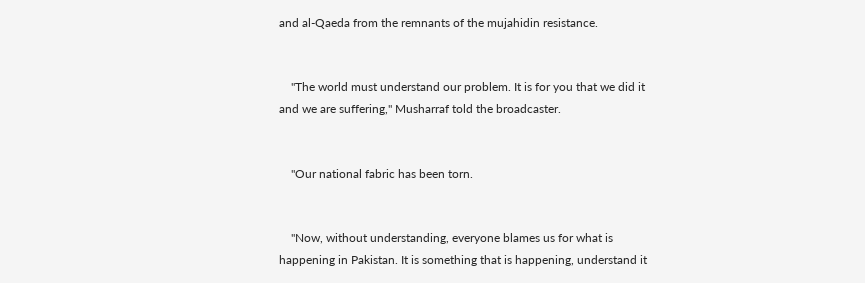and al-Qaeda from the remnants of the mujahidin resistance.


    "The world must understand our problem. It is for you that we did it and we are suffering," Musharraf told the broadcaster.


    "Our national fabric has been torn.


    "Now, without understanding, everyone blames us for what is happening in Pakistan. It is something that is happening, understand it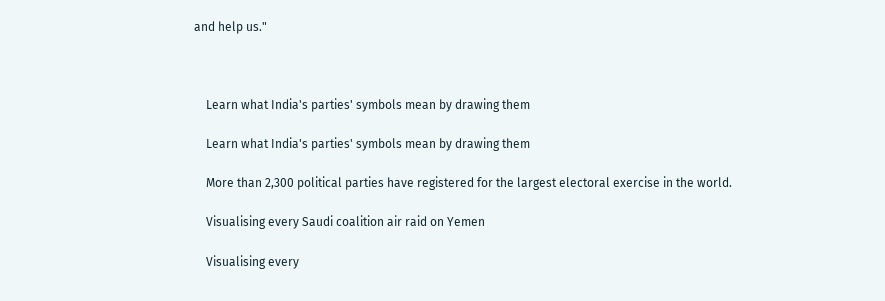and help us."



    Learn what India's parties' symbols mean by drawing them

    Learn what India's parties' symbols mean by drawing them

    More than 2,300 political parties have registered for the largest electoral exercise in the world.

    Visualising every Saudi coalition air raid on Yemen

    Visualising every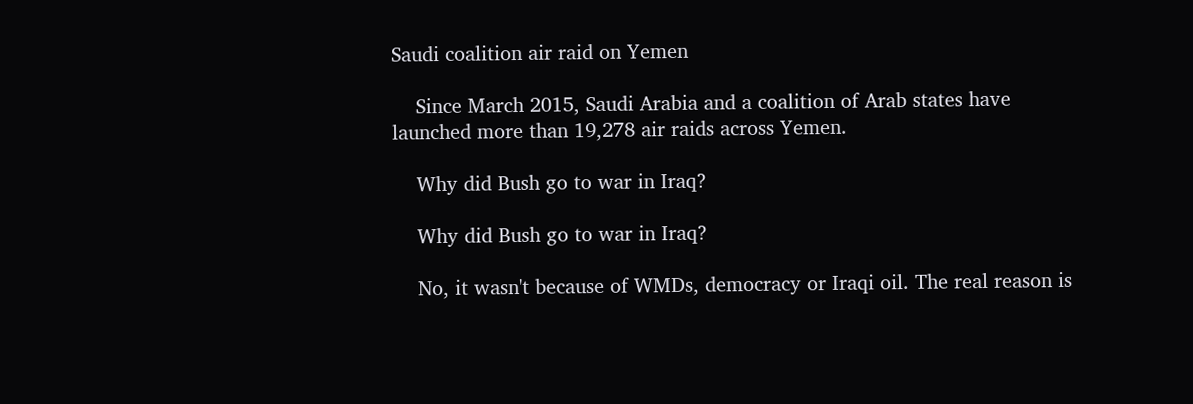Saudi coalition air raid on Yemen

    Since March 2015, Saudi Arabia and a coalition of Arab states have launched more than 19,278 air raids across Yemen.

    Why did Bush go to war in Iraq?

    Why did Bush go to war in Iraq?

    No, it wasn't because of WMDs, democracy or Iraqi oil. The real reason is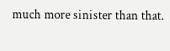much more sinister than that.